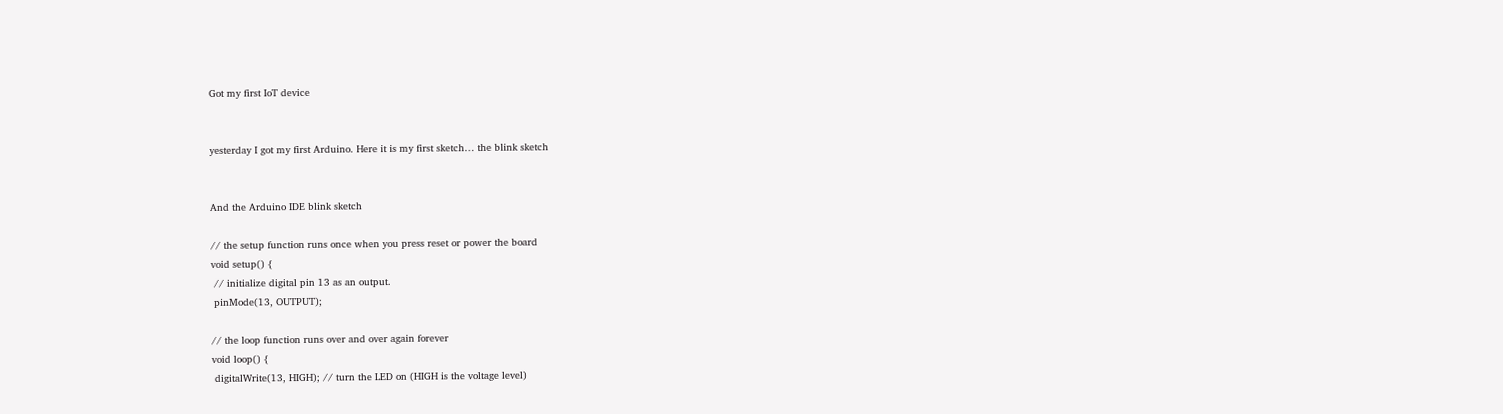Got my first IoT device


yesterday I got my first Arduino. Here it is my first sketch… the blink sketch


And the Arduino IDE blink sketch

// the setup function runs once when you press reset or power the board
void setup() {
 // initialize digital pin 13 as an output.
 pinMode(13, OUTPUT);

// the loop function runs over and over again forever
void loop() {
 digitalWrite(13, HIGH); // turn the LED on (HIGH is the voltage level)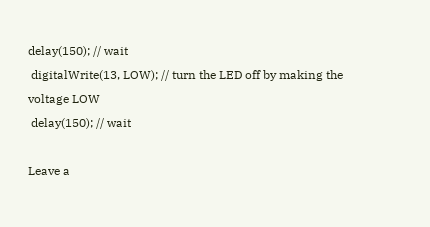delay(150); // wait
 digitalWrite(13, LOW); // turn the LED off by making the voltage LOW
 delay(150); // wait

Leave a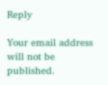Reply

Your email address will not be published.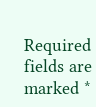Required fields are marked *